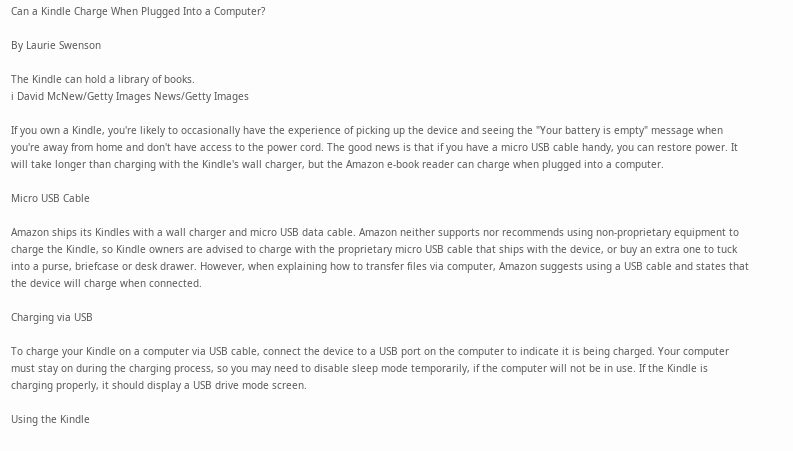Can a Kindle Charge When Plugged Into a Computer?

By Laurie Swenson

The Kindle can hold a library of books.
i David McNew/Getty Images News/Getty Images

If you own a Kindle, you're likely to occasionally have the experience of picking up the device and seeing the "Your battery is empty" message when you're away from home and don't have access to the power cord. The good news is that if you have a micro USB cable handy, you can restore power. It will take longer than charging with the Kindle's wall charger, but the Amazon e-book reader can charge when plugged into a computer.

Micro USB Cable

Amazon ships its Kindles with a wall charger and micro USB data cable. Amazon neither supports nor recommends using non-proprietary equipment to charge the Kindle, so Kindle owners are advised to charge with the proprietary micro USB cable that ships with the device, or buy an extra one to tuck into a purse, briefcase or desk drawer. However, when explaining how to transfer files via computer, Amazon suggests using a USB cable and states that the device will charge when connected.

Charging via USB

To charge your Kindle on a computer via USB cable, connect the device to a USB port on the computer to indicate it is being charged. Your computer must stay on during the charging process, so you may need to disable sleep mode temporarily, if the computer will not be in use. If the Kindle is charging properly, it should display a USB drive mode screen.

Using the Kindle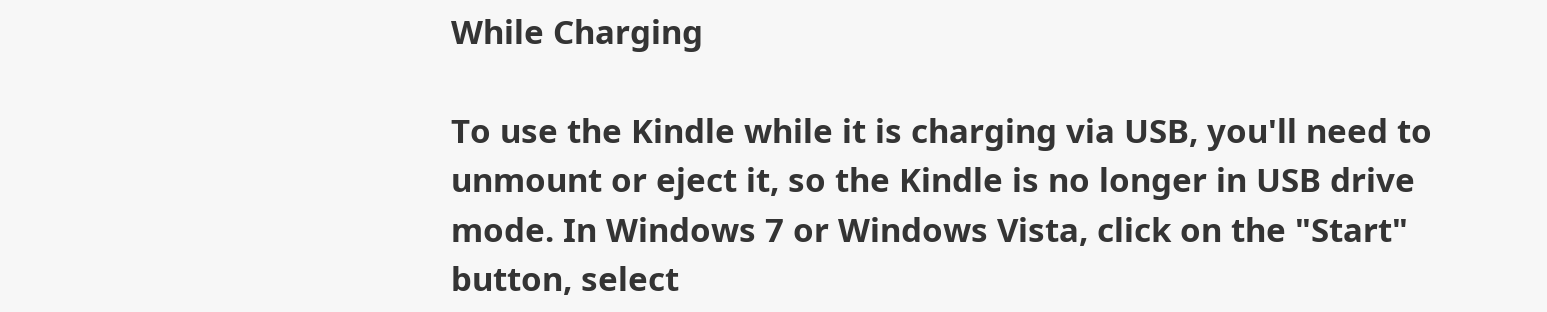While Charging

To use the Kindle while it is charging via USB, you'll need to unmount or eject it, so the Kindle is no longer in USB drive mode. In Windows 7 or Windows Vista, click on the "Start" button, select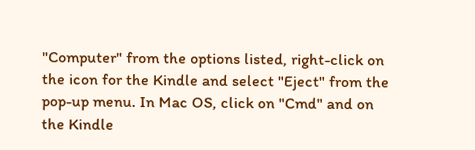"Computer" from the options listed, right-click on the icon for the Kindle and select "Eject" from the pop-up menu. In Mac OS, click on "Cmd" and on the Kindle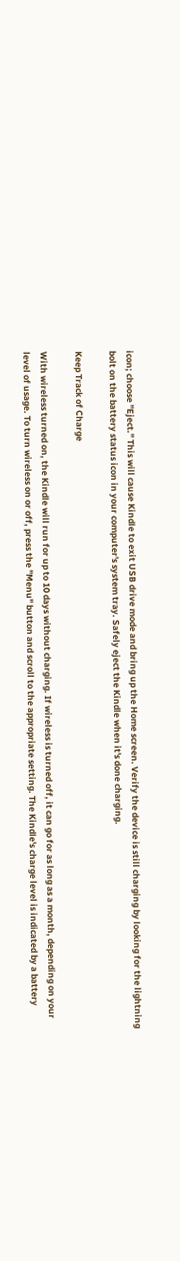icon; choose "Eject." This will cause Kindle to exit USB drive mode and bring up the Home screen. Verify the device is still charging by looking for the lightning bolt on the battery status icon in your computer's system tray. Safely eject the Kindle when it's done charging.

Keep Track of Charge

With wireless turned on, the Kindle will run for up to 10 days without charging. If wireless is turned off, it can go for as long as a month, depending on your level of usage. To turn wireless on or off, press the "Menu" button and scroll to the appropriate setting. The Kindle's charge level is indicated by a battery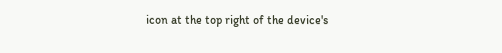icon at the top right of the device's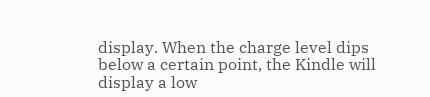display. When the charge level dips below a certain point, the Kindle will display a low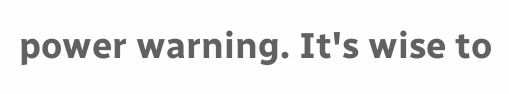power warning. It's wise to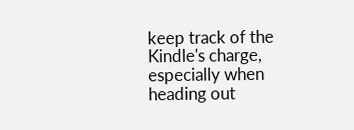keep track of the Kindle's charge, especially when heading out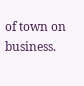of town on business.